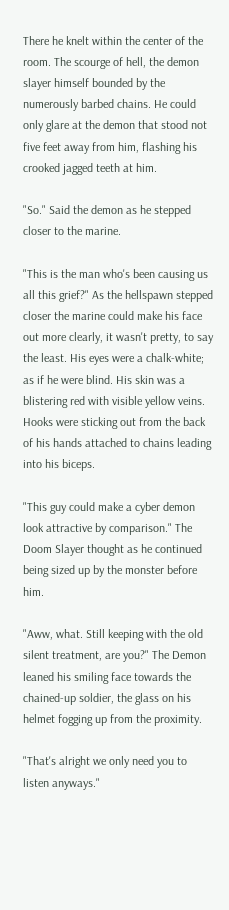There he knelt within the center of the room. The scourge of hell, the demon slayer himself bounded by the numerously barbed chains. He could only glare at the demon that stood not five feet away from him, flashing his crooked jagged teeth at him.

"So." Said the demon as he stepped closer to the marine.

"This is the man who's been causing us all this grief?" As the hellspawn stepped closer the marine could make his face out more clearly, it wasn't pretty, to say the least. His eyes were a chalk-white; as if he were blind. His skin was a blistering red with visible yellow veins. Hooks were sticking out from the back of his hands attached to chains leading into his biceps.

"This guy could make a cyber demon look attractive by comparison." The Doom Slayer thought as he continued being sized up by the monster before him.

"Aww, what. Still keeping with the old silent treatment, are you?" The Demon leaned his smiling face towards the chained-up soldier, the glass on his helmet fogging up from the proximity.

"That's alright we only need you to listen anyways."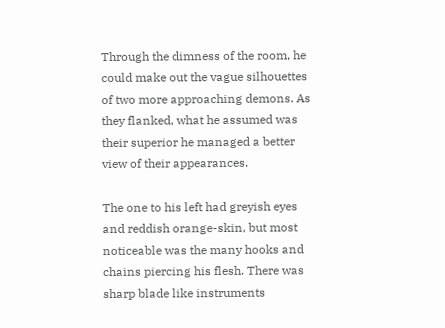Through the dimness of the room, he could make out the vague silhouettes of two more approaching demons. As they flanked, what he assumed was their superior he managed a better view of their appearances.

The one to his left had greyish eyes and reddish orange-skin, but most noticeable was the many hooks and chains piercing his flesh. There was sharp blade like instruments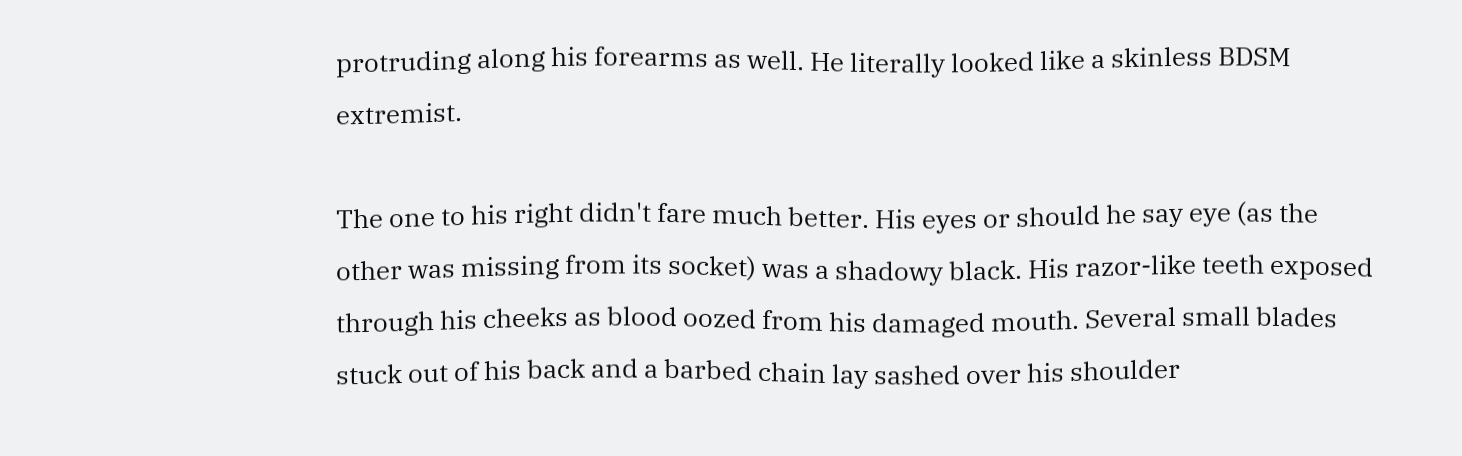protruding along his forearms as well. He literally looked like a skinless BDSM extremist.

The one to his right didn't fare much better. His eyes or should he say eye (as the other was missing from its socket) was a shadowy black. His razor-like teeth exposed through his cheeks as blood oozed from his damaged mouth. Several small blades stuck out of his back and a barbed chain lay sashed over his shoulder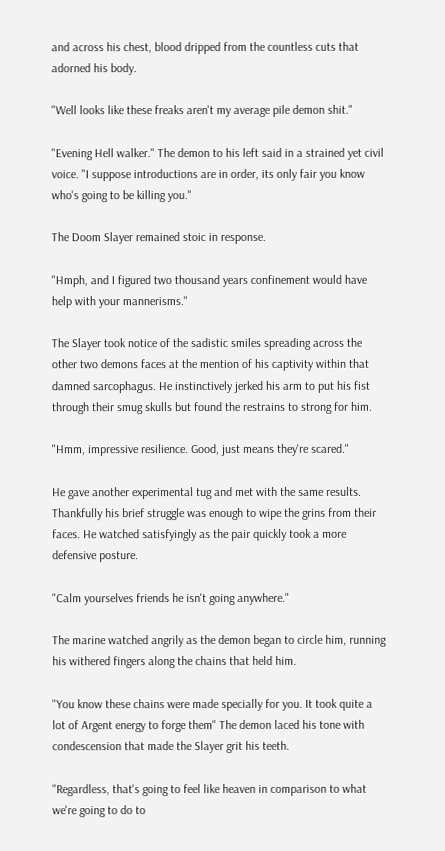and across his chest, blood dripped from the countless cuts that adorned his body.

"Well looks like these freaks aren't my average pile demon shit."

"Evening Hell walker." The demon to his left said in a strained yet civil voice. "I suppose introductions are in order, its only fair you know who's going to be killing you."

The Doom Slayer remained stoic in response.

"Hmph, and I figured two thousand years confinement would have help with your mannerisms."

The Slayer took notice of the sadistic smiles spreading across the other two demons faces at the mention of his captivity within that damned sarcophagus. He instinctively jerked his arm to put his fist through their smug skulls but found the restrains to strong for him.

"Hmm, impressive resilience. Good, just means they're scared."

He gave another experimental tug and met with the same results. Thankfully his brief struggle was enough to wipe the grins from their faces. He watched satisfyingly as the pair quickly took a more defensive posture.

"Calm yourselves friends he isn't going anywhere."

The marine watched angrily as the demon began to circle him, running his withered fingers along the chains that held him.

"You know these chains were made specially for you. It took quite a lot of Argent energy to forge them" The demon laced his tone with condescension that made the Slayer grit his teeth.

"Regardless, that's going to feel like heaven in comparison to what we're going to do to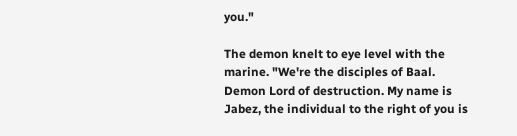you."

The demon knelt to eye level with the marine. "We're the disciples of Baal. Demon Lord of destruction. My name is Jabez, the individual to the right of you is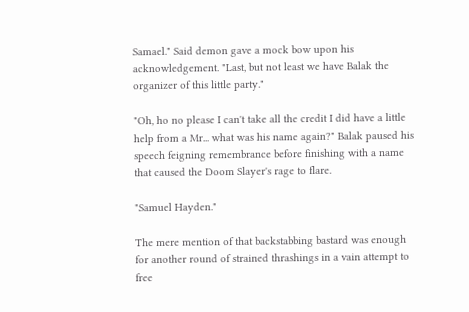Samael." Said demon gave a mock bow upon his acknowledgement. "Last, but not least we have Balak the organizer of this little party."

"Oh, ho no please I can't take all the credit I did have a little help from a Mr... what was his name again?" Balak paused his speech feigning remembrance before finishing with a name that caused the Doom Slayer's rage to flare.

"Samuel Hayden."

The mere mention of that backstabbing bastard was enough for another round of strained thrashings in a vain attempt to free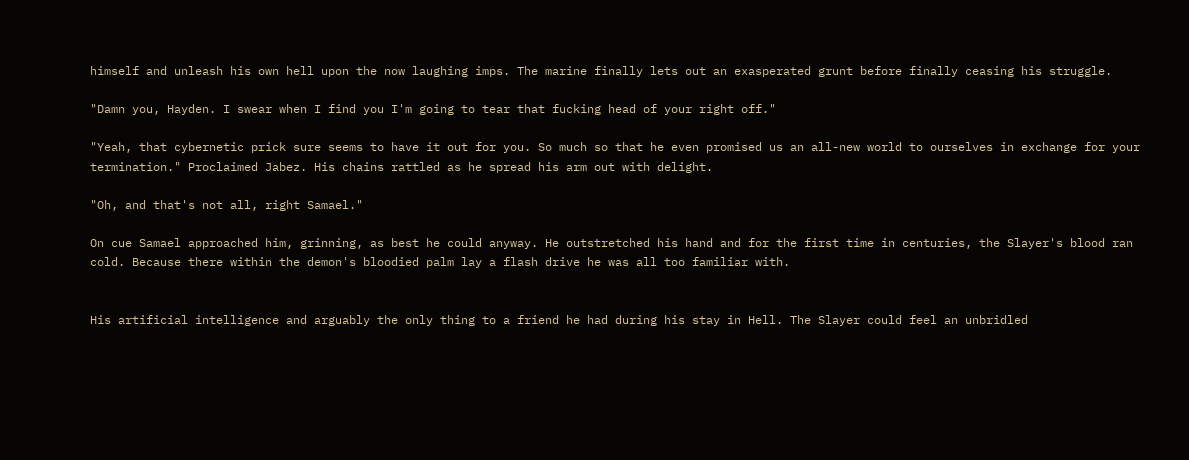himself and unleash his own hell upon the now laughing imps. The marine finally lets out an exasperated grunt before finally ceasing his struggle.

"Damn you, Hayden. I swear when I find you I'm going to tear that fucking head of your right off."

"Yeah, that cybernetic prick sure seems to have it out for you. So much so that he even promised us an all-new world to ourselves in exchange for your termination." Proclaimed Jabez. His chains rattled as he spread his arm out with delight.

"Oh, and that's not all, right Samael."

On cue Samael approached him, grinning, as best he could anyway. He outstretched his hand and for the first time in centuries, the Slayer's blood ran cold. Because there within the demon's bloodied palm lay a flash drive he was all too familiar with.


His artificial intelligence and arguably the only thing to a friend he had during his stay in Hell. The Slayer could feel an unbridled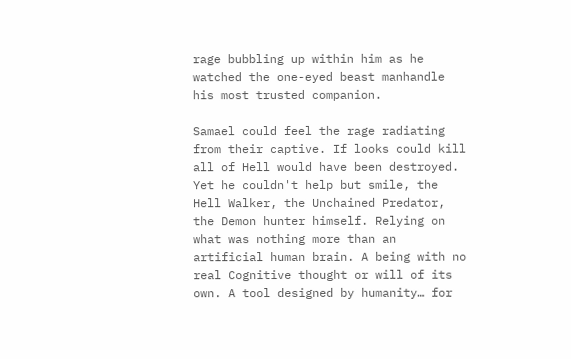rage bubbling up within him as he watched the one-eyed beast manhandle his most trusted companion.

Samael could feel the rage radiating from their captive. If looks could kill all of Hell would have been destroyed. Yet he couldn't help but smile, the Hell Walker, the Unchained Predator, the Demon hunter himself. Relying on what was nothing more than an artificial human brain. A being with no real Cognitive thought or will of its own. A tool designed by humanity… for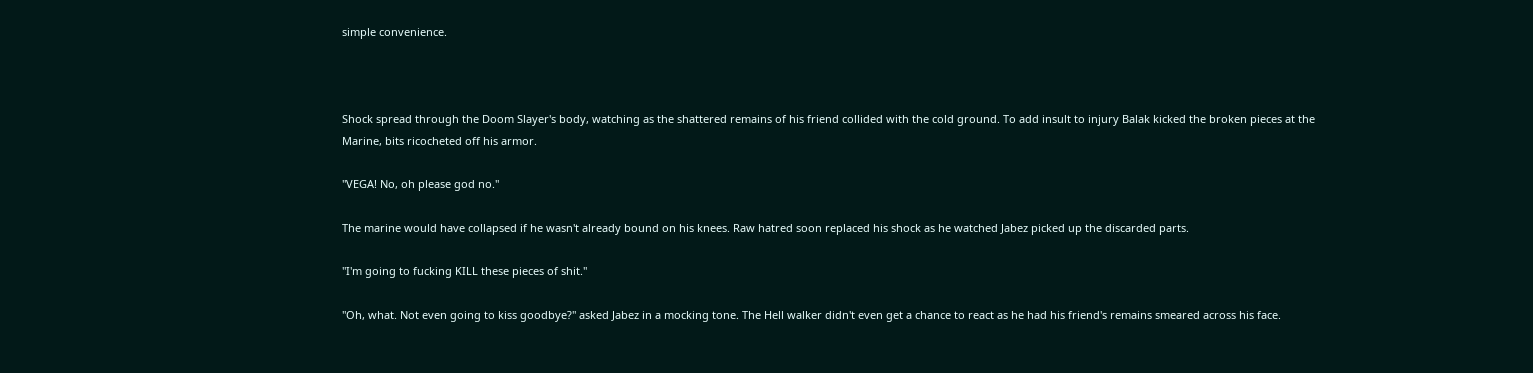simple convenience.



Shock spread through the Doom Slayer's body, watching as the shattered remains of his friend collided with the cold ground. To add insult to injury Balak kicked the broken pieces at the Marine, bits ricocheted off his armor.

"VEGA! No, oh please god no."

The marine would have collapsed if he wasn't already bound on his knees. Raw hatred soon replaced his shock as he watched Jabez picked up the discarded parts.

"I'm going to fucking KILL these pieces of shit."

"Oh, what. Not even going to kiss goodbye?" asked Jabez in a mocking tone. The Hell walker didn't even get a chance to react as he had his friend's remains smeared across his face.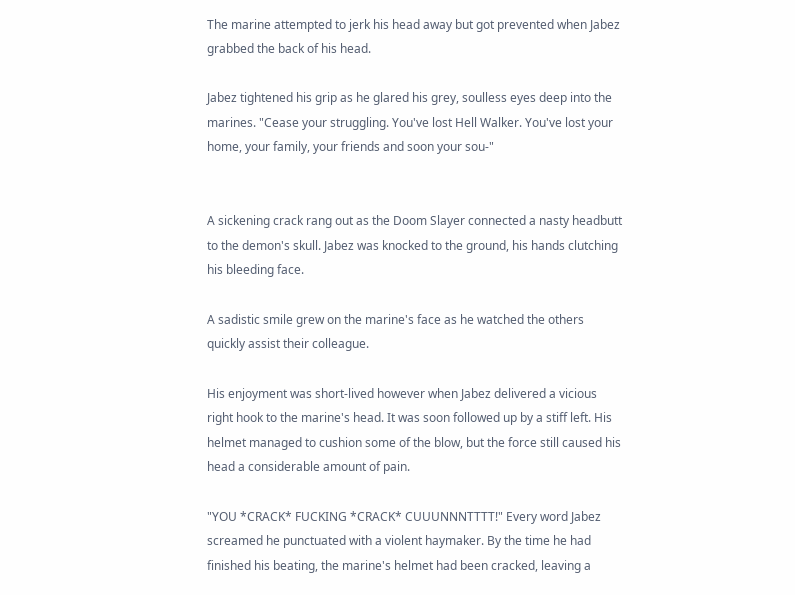The marine attempted to jerk his head away but got prevented when Jabez grabbed the back of his head.

Jabez tightened his grip as he glared his grey, soulless eyes deep into the marines. "Cease your struggling. You've lost Hell Walker. You've lost your home, your family, your friends and soon your sou-"


A sickening crack rang out as the Doom Slayer connected a nasty headbutt to the demon's skull. Jabez was knocked to the ground, his hands clutching his bleeding face.

A sadistic smile grew on the marine's face as he watched the others quickly assist their colleague.

His enjoyment was short-lived however when Jabez delivered a vicious right hook to the marine's head. It was soon followed up by a stiff left. His helmet managed to cushion some of the blow, but the force still caused his head a considerable amount of pain.

"YOU *CRACK* FUCKING *CRACK* CUUUNNNTTTT!" Every word Jabez screamed he punctuated with a violent haymaker. By the time he had finished his beating, the marine's helmet had been cracked, leaving a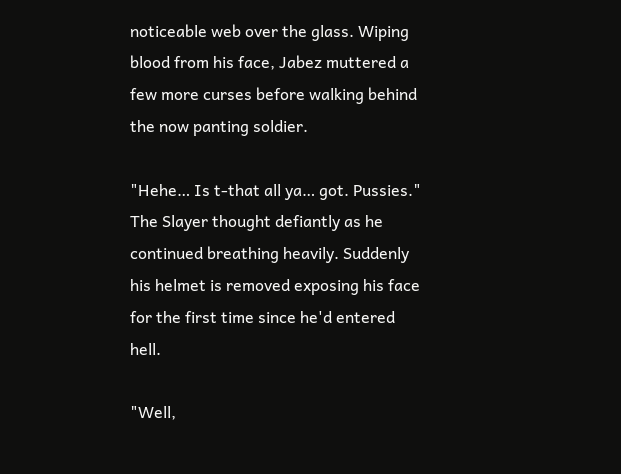noticeable web over the glass. Wiping blood from his face, Jabez muttered a few more curses before walking behind the now panting soldier.

"Hehe… Is t-that all ya… got. Pussies." The Slayer thought defiantly as he continued breathing heavily. Suddenly his helmet is removed exposing his face for the first time since he'd entered hell.

"Well,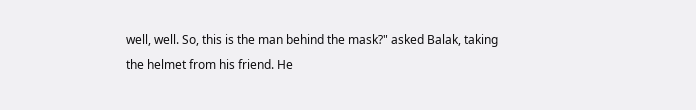well, well. So, this is the man behind the mask?" asked Balak, taking the helmet from his friend. He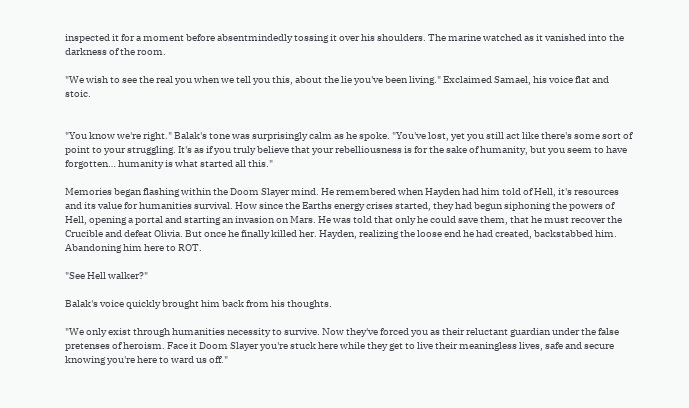inspected it for a moment before absentmindedly tossing it over his shoulders. The marine watched as it vanished into the darkness of the room.

"We wish to see the real you when we tell you this, about the lie you've been living." Exclaimed Samael, his voice flat and stoic.


"You know we're right." Balak's tone was surprisingly calm as he spoke. "You've lost, yet you still act like there's some sort of point to your struggling. It's as if you truly believe that your rebelliousness is for the sake of humanity, but you seem to have forgotten… humanity is what started all this."

Memories began flashing within the Doom Slayer mind. He remembered when Hayden had him told of Hell, it's resources and its value for humanities survival. How since the Earths energy crises started, they had begun siphoning the powers of Hell, opening a portal and starting an invasion on Mars. He was told that only he could save them, that he must recover the Crucible and defeat Olivia. But once he finally killed her. Hayden, realizing the loose end he had created, backstabbed him. Abandoning him here to ROT.

"See Hell walker?"

Balak's voice quickly brought him back from his thoughts.

"We only exist through humanities necessity to survive. Now they've forced you as their reluctant guardian under the false pretenses of heroism. Face it Doom Slayer you're stuck here while they get to live their meaningless lives, safe and secure knowing you're here to ward us off."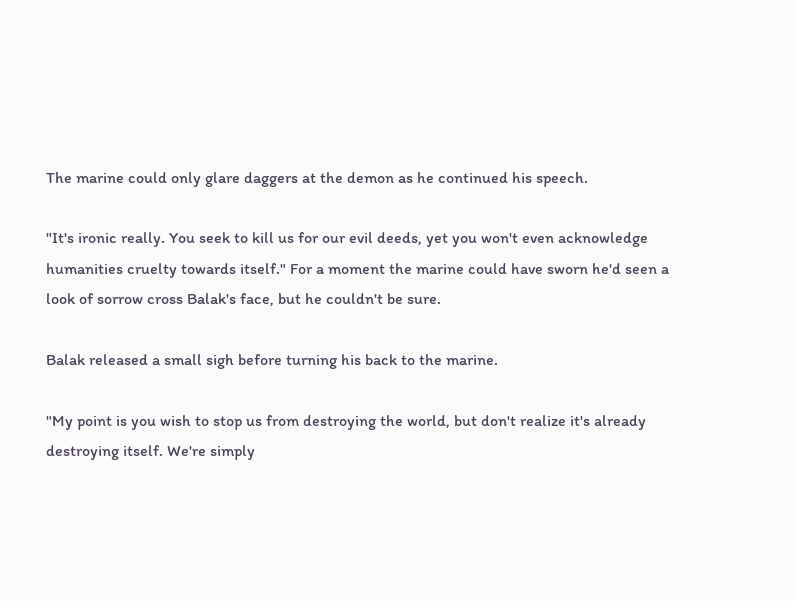The marine could only glare daggers at the demon as he continued his speech.

"It's ironic really. You seek to kill us for our evil deeds, yet you won't even acknowledge humanities cruelty towards itself." For a moment the marine could have sworn he'd seen a look of sorrow cross Balak's face, but he couldn't be sure.

Balak released a small sigh before turning his back to the marine.

"My point is you wish to stop us from destroying the world, but don't realize it's already destroying itself. We're simply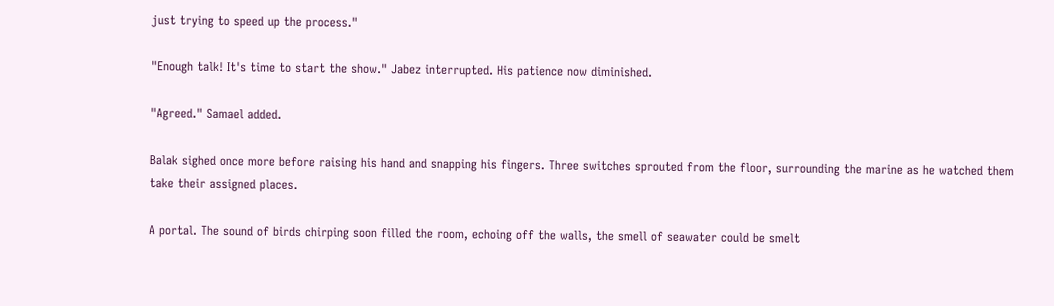just trying to speed up the process."

"Enough talk! It's time to start the show." Jabez interrupted. His patience now diminished.

"Agreed." Samael added.

Balak sighed once more before raising his hand and snapping his fingers. Three switches sprouted from the floor, surrounding the marine as he watched them take their assigned places.

A portal. The sound of birds chirping soon filled the room, echoing off the walls, the smell of seawater could be smelt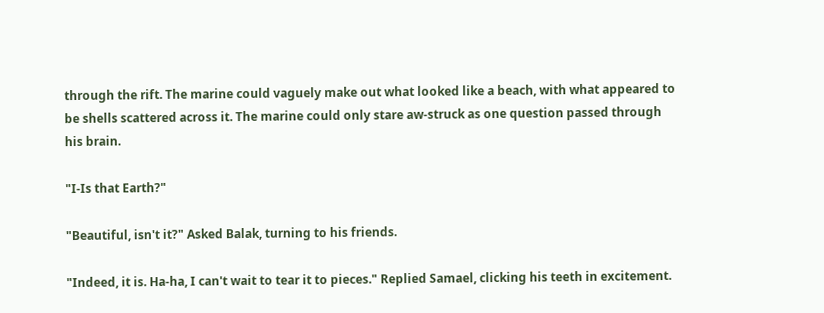through the rift. The marine could vaguely make out what looked like a beach, with what appeared to be shells scattered across it. The marine could only stare aw-struck as one question passed through his brain.

"I-Is that Earth?"

"Beautiful, isn't it?" Asked Balak, turning to his friends.

"Indeed, it is. Ha-ha, I can't wait to tear it to pieces." Replied Samael, clicking his teeth in excitement.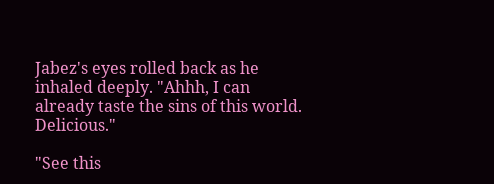Jabez's eyes rolled back as he inhaled deeply. "Ahhh, I can already taste the sins of this world. Delicious."

"See this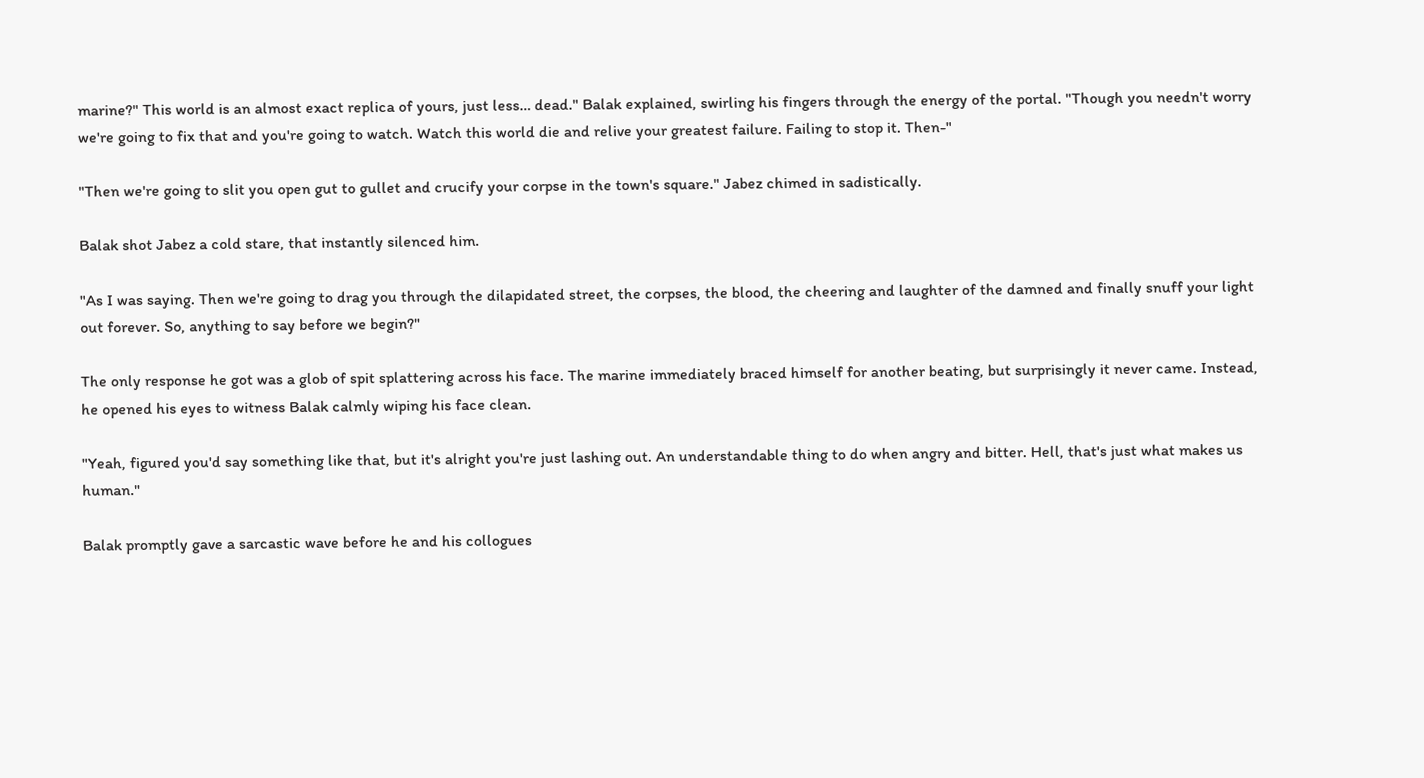marine?" This world is an almost exact replica of yours, just less… dead." Balak explained, swirling his fingers through the energy of the portal. "Though you needn't worry we're going to fix that and you're going to watch. Watch this world die and relive your greatest failure. Failing to stop it. Then-"

"Then we're going to slit you open gut to gullet and crucify your corpse in the town's square." Jabez chimed in sadistically.

Balak shot Jabez a cold stare, that instantly silenced him.

"As I was saying. Then we're going to drag you through the dilapidated street, the corpses, the blood, the cheering and laughter of the damned and finally snuff your light out forever. So, anything to say before we begin?"

The only response he got was a glob of spit splattering across his face. The marine immediately braced himself for another beating, but surprisingly it never came. Instead, he opened his eyes to witness Balak calmly wiping his face clean.

"Yeah, figured you'd say something like that, but it's alright you're just lashing out. An understandable thing to do when angry and bitter. Hell, that's just what makes us human."

Balak promptly gave a sarcastic wave before he and his collogues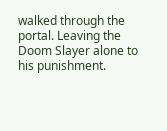walked through the portal. Leaving the Doom Slayer alone to his punishment.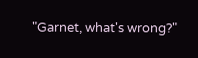"Garnet, what's wrong?"